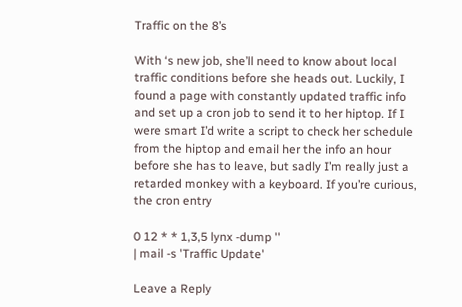Traffic on the 8’s

With ‘s new job, she’ll need to know about local traffic conditions before she heads out. Luckily, I found a page with constantly updated traffic info and set up a cron job to send it to her hiptop. If I were smart I’d write a script to check her schedule from the hiptop and email her the info an hour before she has to leave, but sadly I’m really just a retarded monkey with a keyboard. If you’re curious, the cron entry

0 12 * * 1,3,5 lynx -dump ''
| mail -s 'Traffic Update'

Leave a Reply